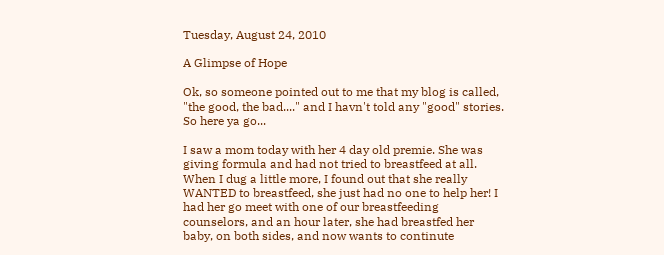Tuesday, August 24, 2010

A Glimpse of Hope

Ok, so someone pointed out to me that my blog is called, "the good, the bad...." and I havn't told any "good" stories. So here ya go...

I saw a mom today with her 4 day old premie. She was giving formula and had not tried to breastfeed at all. When I dug a little more, I found out that she really WANTED to breastfeed, she just had no one to help her! I had her go meet with one of our breastfeeding counselors, and an hour later, she had breastfed her baby, on both sides, and now wants to continute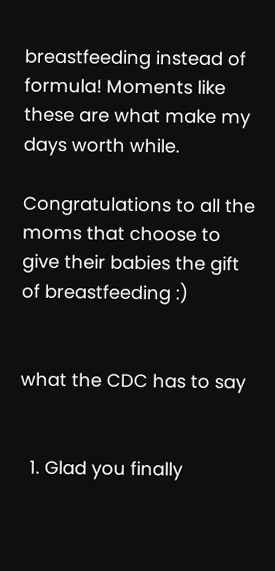breastfeeding instead of formula! Moments like these are what make my days worth while.

Congratulations to all the moms that choose to give their babies the gift of breastfeeding :)


what the CDC has to say


  1. Glad you finally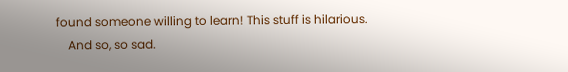found someone willing to learn! This stuff is hilarious.
    And so, so sad.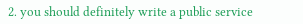2. you should definitely write a public service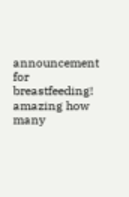announcement for breastfeeding! amazing how many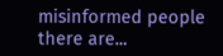misinformed people there are...